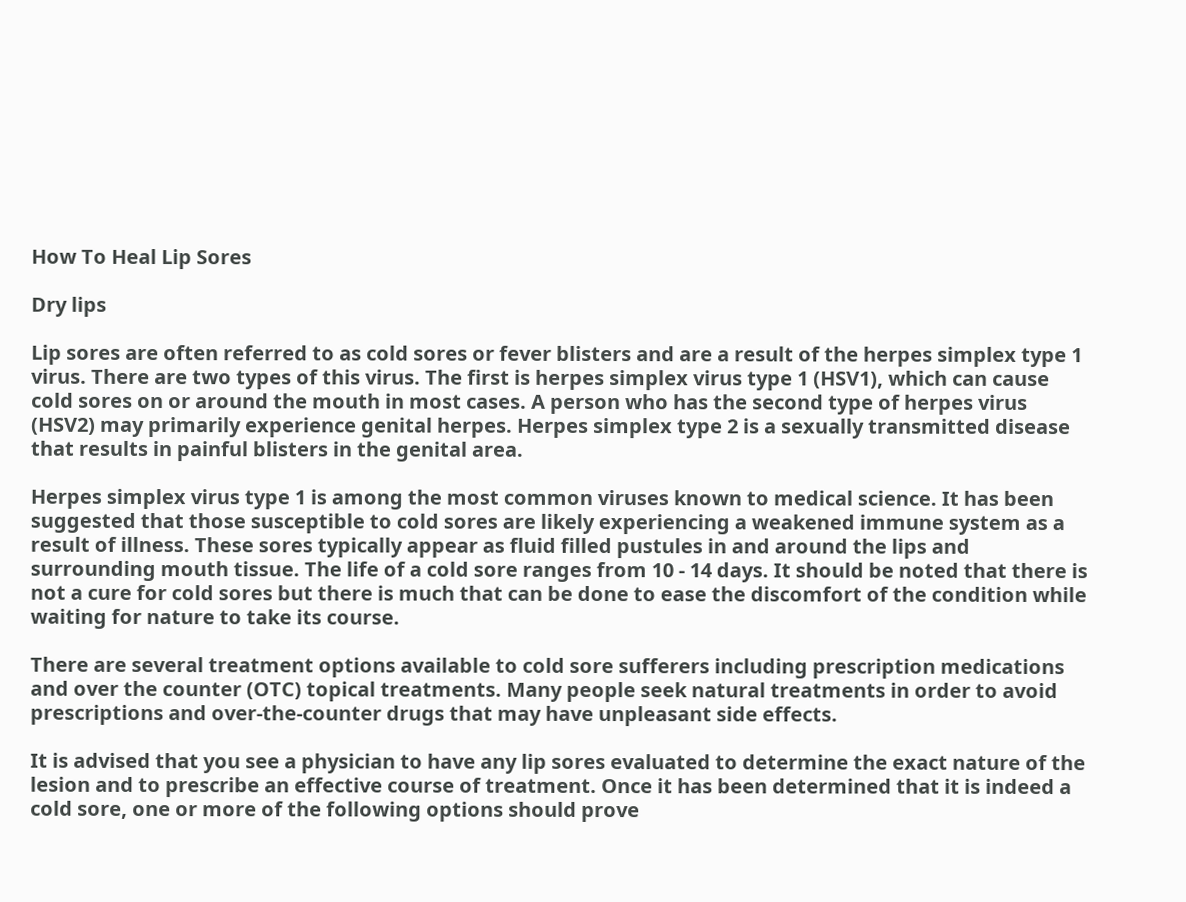How To Heal Lip Sores

Dry lips

Lip sores are often referred to as cold sores or fever blisters and are a result of the herpes simplex type 1 virus. There are two types of this virus. The first is herpes simplex virus type 1 (HSV1), which can cause cold sores on or around the mouth in most cases. A person who has the second type of herpes virus (HSV2) may primarily experience genital herpes. Herpes simplex type 2 is a sexually transmitted disease that results in painful blisters in the genital area.

Herpes simplex virus type 1 is among the most common viruses known to medical science. It has been suggested that those susceptible to cold sores are likely experiencing a weakened immune system as a result of illness. These sores typically appear as fluid filled pustules in and around the lips and surrounding mouth tissue. The life of a cold sore ranges from 10 - 14 days. It should be noted that there is not a cure for cold sores but there is much that can be done to ease the discomfort of the condition while waiting for nature to take its course.

There are several treatment options available to cold sore sufferers including prescription medications and over the counter (OTC) topical treatments. Many people seek natural treatments in order to avoid prescriptions and over-the-counter drugs that may have unpleasant side effects.

It is advised that you see a physician to have any lip sores evaluated to determine the exact nature of the lesion and to prescribe an effective course of treatment. Once it has been determined that it is indeed a cold sore, one or more of the following options should prove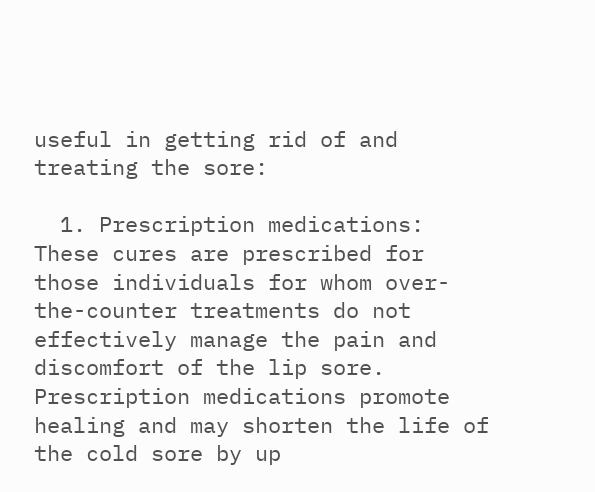useful in getting rid of and treating the sore:

  1. Prescription medications: These cures are prescribed for those individuals for whom over-the-counter treatments do not effectively manage the pain and discomfort of the lip sore. Prescription medications promote healing and may shorten the life of the cold sore by up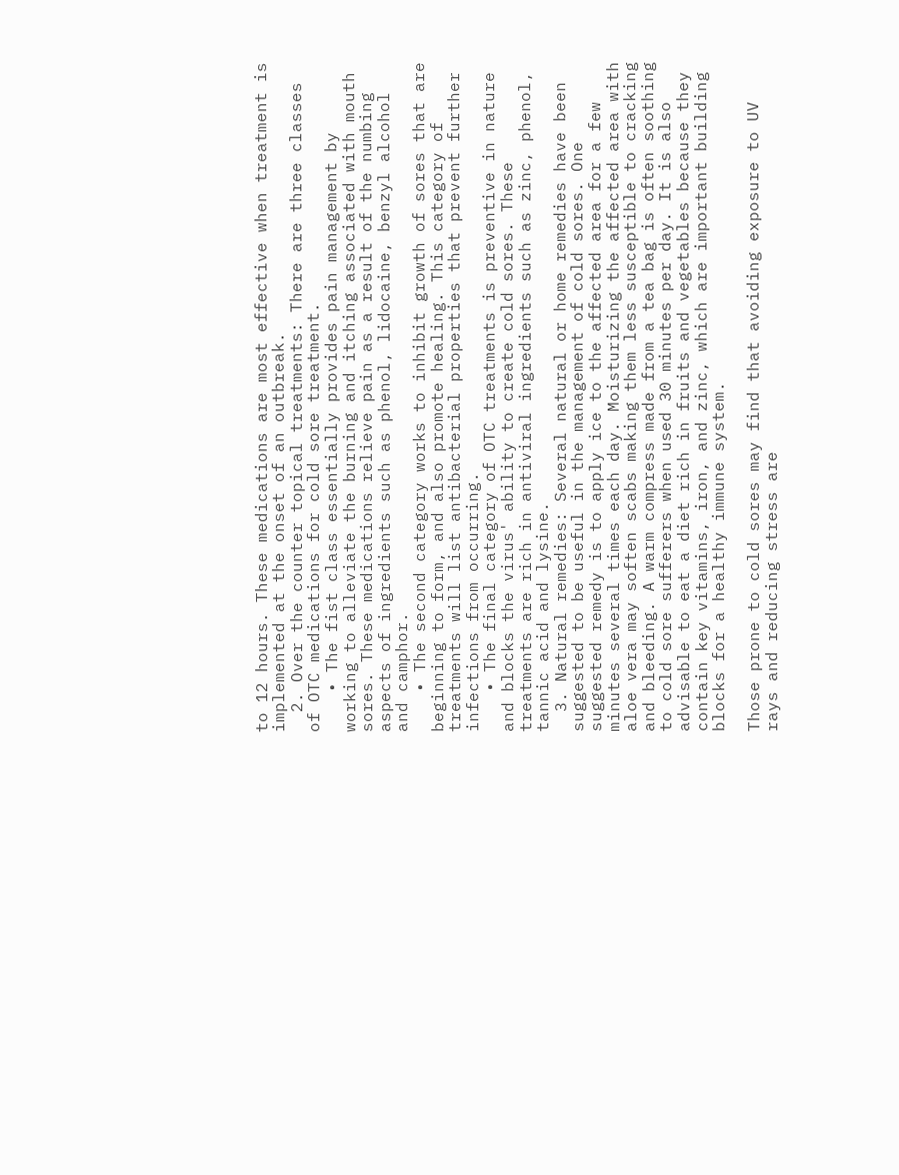to 12 hours. These medications are most effective when treatment is implemented at the onset of an outbreak.
  2. Over the counter topical treatments: There are three classes of OTC medications for cold sore treatment.
    • The fist class essentially provides pain management by working to alleviate the burning and itching associated with mouth sores. These medications relieve pain as a result of the numbing aspects of ingredients such as phenol, lidocaine, benzyl alcohol and camphor.
    • The second category works to inhibit growth of sores that are beginning to form, and also promote healing. This category of treatments will list antibacterial properties that prevent further infections from occurring.
    • The final category of OTC treatments is preventive in nature and blocks the virus' ability to create cold sores. These treatments are rich in antiviral ingredients such as zinc, phenol, tannic acid and lysine.
  3. Natural remedies: Several natural or home remedies have been suggested to be useful in the management of cold sores. One suggested remedy is to apply ice to the affected area for a few minutes several times each day. Moisturizing the affected area with aloe vera may soften scabs making them less susceptible to cracking and bleeding. A warm compress made from a tea bag is often soothing to cold sore sufferers when used 30 minutes per day. It is also advisable to eat a diet rich in fruits and vegetables because they contain key vitamins, iron, and zinc, which are important building blocks for a healthy immune system.

Those prone to cold sores may find that avoiding exposure to UV rays and reducing stress are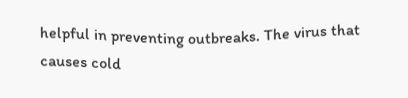helpful in preventing outbreaks. The virus that causes cold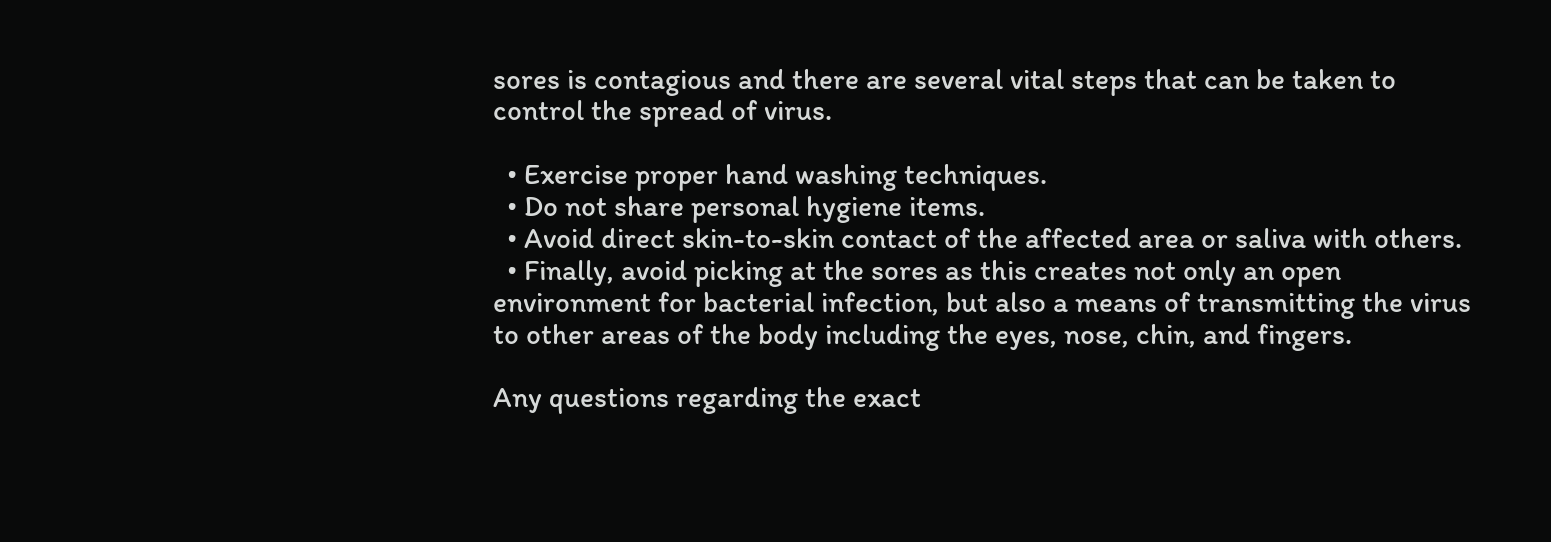sores is contagious and there are several vital steps that can be taken to control the spread of virus.

  • Exercise proper hand washing techniques.
  • Do not share personal hygiene items.
  • Avoid direct skin-to-skin contact of the affected area or saliva with others.
  • Finally, avoid picking at the sores as this creates not only an open environment for bacterial infection, but also a means of transmitting the virus to other areas of the body including the eyes, nose, chin, and fingers.

Any questions regarding the exact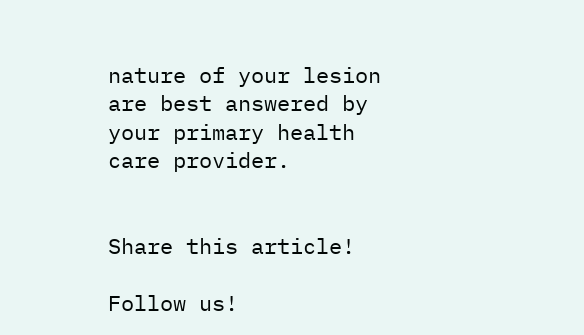nature of your lesion are best answered by your primary health care provider.


Share this article!

Follow us!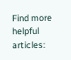Find more helpful articles: